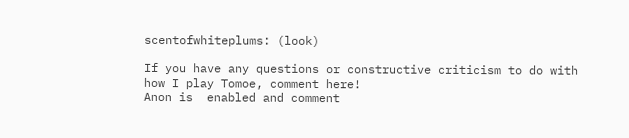scentofwhiteplums: (look)

If you have any questions or constructive criticism to do with how I play Tomoe, comment here!
Anon is  enabled and comment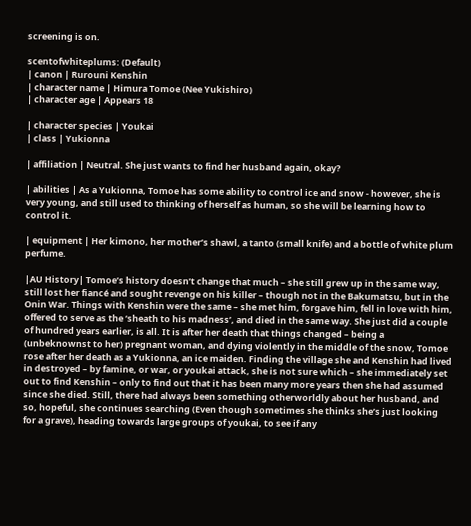screening is on.

scentofwhiteplums: (Default)
| canon | Rurouni Kenshin
| character name | Himura Tomoe (Nee Yukishiro)
| character age | Appears 18

| character species | Youkai
| class | Yukionna

| affiliation | Neutral. She just wants to find her husband again, okay?

| abilities | As a Yukionna, Tomoe has some ability to control ice and snow - however, she is very young, and still used to thinking of herself as human, so she will be learning how to control it.

| equipment | Her kimono, her mother’s shawl, a tanto (small knife) and a bottle of white plum perfume.

|AU History| Tomoe’s history doesn’t change that much – she still grew up in the same way, still lost her fiancé and sought revenge on his killer – though not in the Bakumatsu, but in the Onin War. Things with Kenshin were the same – she met him, forgave him, fell in love with him, offered to serve as the ‘sheath to his madness’, and died in the same way. She just did a couple of hundred years earlier, is all. It is after her death that things changed – being a (unbeknownst to her) pregnant woman, and dying violently in the middle of the snow, Tomoe rose after her death as a Yukionna, an ice maiden. Finding the village she and Kenshin had lived in destroyed – by famine, or war, or youkai attack, she is not sure which – she immediately set out to find Kenshin – only to find out that it has been many more years then she had assumed since she died. Still, there had always been something otherworldly about her husband, and so, hopeful, she continues searching (Even though sometimes she thinks she’s just looking for a grave), heading towards large groups of youkai, to see if any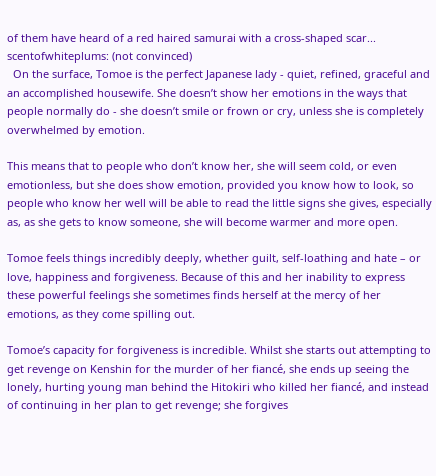of them have heard of a red haired samurai with a cross-shaped scar...
scentofwhiteplums: (not convinced)
  On the surface, Tomoe is the perfect Japanese lady - quiet, refined, graceful and an accomplished housewife. She doesn’t show her emotions in the ways that people normally do - she doesn’t smile or frown or cry, unless she is completely overwhelmed by emotion.

This means that to people who don’t know her, she will seem cold, or even emotionless, but she does show emotion, provided you know how to look, so people who know her well will be able to read the little signs she gives, especially as, as she gets to know someone, she will become warmer and more open.

Tomoe feels things incredibly deeply, whether guilt, self-loathing and hate – or love, happiness and forgiveness. Because of this and her inability to express these powerful feelings she sometimes finds herself at the mercy of her emotions, as they come spilling out.

Tomoe’s capacity for forgiveness is incredible. Whilst she starts out attempting to get revenge on Kenshin for the murder of her fiancé, she ends up seeing the lonely, hurting young man behind the Hitokiri who killed her fiancé, and instead of continuing in her plan to get revenge; she forgives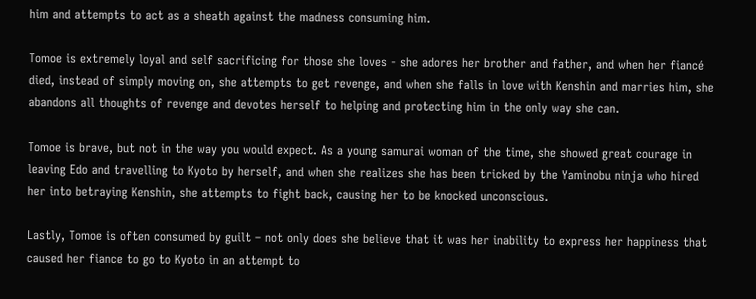him and attempts to act as a sheath against the madness consuming him.

Tomoe is extremely loyal and self sacrificing for those she loves - she adores her brother and father, and when her fiancé died, instead of simply moving on, she attempts to get revenge, and when she falls in love with Kenshin and marries him, she abandons all thoughts of revenge and devotes herself to helping and protecting him in the only way she can.

Tomoe is brave, but not in the way you would expect. As a young samurai woman of the time, she showed great courage in leaving Edo and travelling to Kyoto by herself, and when she realizes she has been tricked by the Yaminobu ninja who hired her into betraying Kenshin, she attempts to fight back, causing her to be knocked unconscious.

Lastly, Tomoe is often consumed by guilt – not only does she believe that it was her inability to express her happiness that caused her fiance to go to Kyoto in an attempt to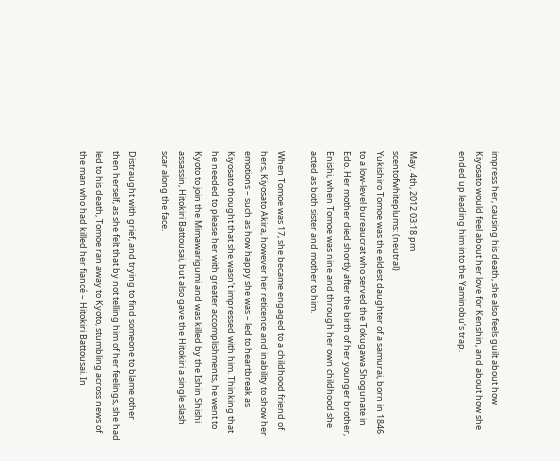impress her, causing his death, she also feels guilt about how Kiyosato would feel about her love for Kenshin, and about how she ended up leading him into the Yaminobu’s trap.


May. 4th, 2012 03:18 pm
scentofwhiteplums: (neutral)
Yukishiro Tomoe was the eldest daughter of a samurai, born in 1846 to a low-level bureaucrat who served the Tokugawa Shogunate in Edo. Her mother died shortly after the birth of her younger brother, Enishi, when Tomoe was nine and through her own childhood she acted as both sister and mother to him.

When Tomoe was 17, she became engaged to a childhood friend of hers, Kiyosato Akira, however her reticence and inability to show her emotions – such as how happy she was – led to heartbreak as Kiyosato thought that she wasn’t impressed with him. Thinking that he needed to please her with greater accomplishments, he went to Kyoto to join the Mimawarigumi and was killed by the Ishin Shishi assassin, Hitokiri Battousai, but also gave the Hitokiri a single slash scar along the face.

Distraught with grief, and trying to find someone to blame other then herself, as she felt that by not telling him of her feelings, she had led to his death, Tomoe ran away to Kyoto, stumbling across news of the man who had killed her fiancé – Hitokiri Battousai. In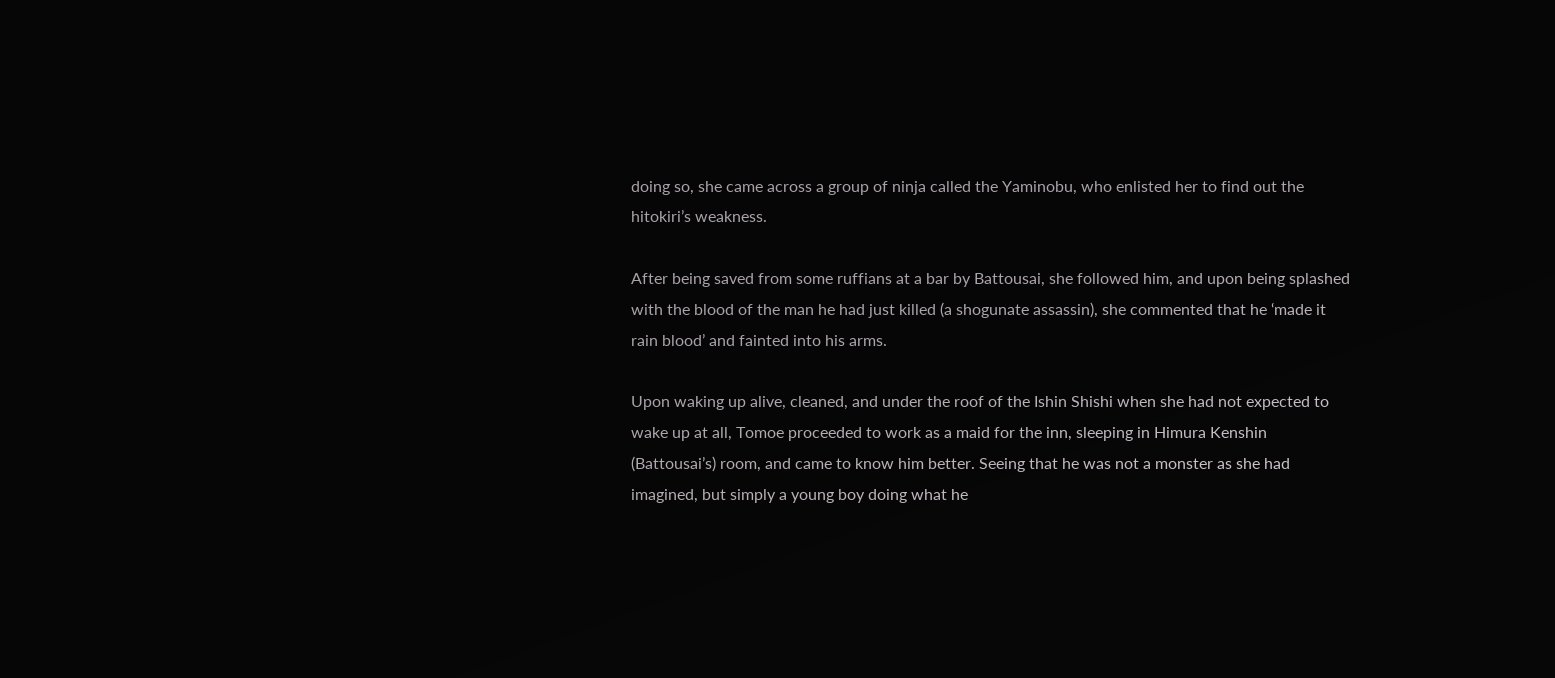doing so, she came across a group of ninja called the Yaminobu, who enlisted her to find out the hitokiri’s weakness.

After being saved from some ruffians at a bar by Battousai, she followed him, and upon being splashed with the blood of the man he had just killed (a shogunate assassin), she commented that he ‘made it rain blood’ and fainted into his arms.

Upon waking up alive, cleaned, and under the roof of the Ishin Shishi when she had not expected to wake up at all, Tomoe proceeded to work as a maid for the inn, sleeping in Himura Kenshin (Battousai’s) room, and came to know him better. Seeing that he was not a monster as she had imagined, but simply a young boy doing what he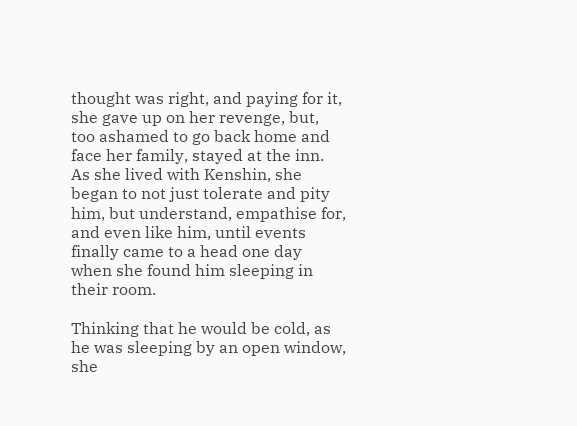thought was right, and paying for it, she gave up on her revenge, but, too ashamed to go back home and face her family, stayed at the inn. As she lived with Kenshin, she began to not just tolerate and pity him, but understand, empathise for, and even like him, until events finally came to a head one day when she found him sleeping in their room.

Thinking that he would be cold, as he was sleeping by an open window, she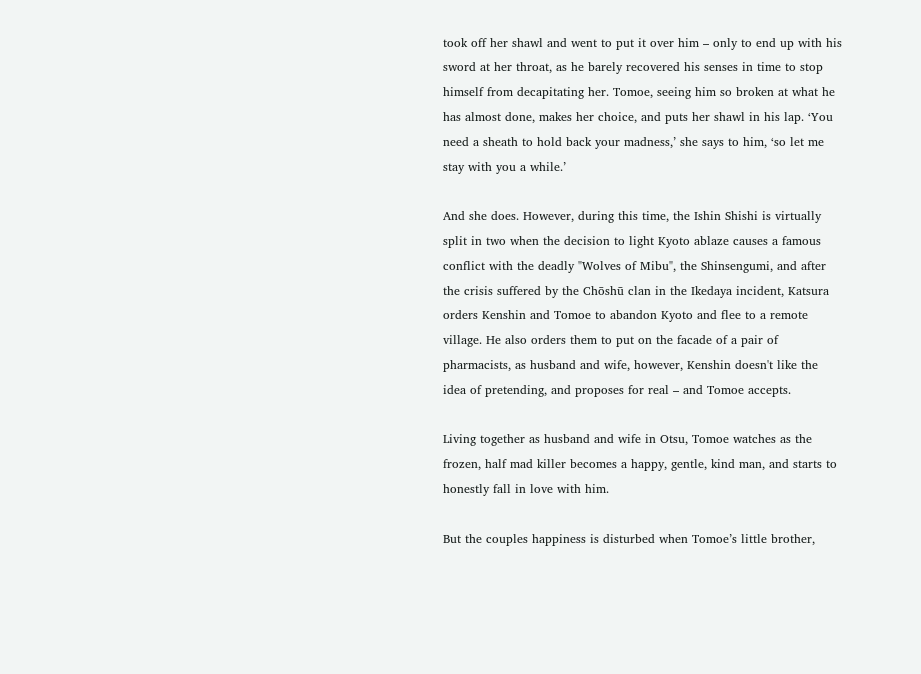took off her shawl and went to put it over him – only to end up with his sword at her throat, as he barely recovered his senses in time to stop himself from decapitating her. Tomoe, seeing him so broken at what he has almost done, makes her choice, and puts her shawl in his lap. ‘You need a sheath to hold back your madness,’ she says to him, ‘so let me stay with you a while.’

And she does. However, during this time, the Ishin Shishi is virtually split in two when the decision to light Kyoto ablaze causes a famous conflict with the deadly "Wolves of Mibu", the Shinsengumi, and after the crisis suffered by the Chōshū clan in the Ikedaya incident, Katsura orders Kenshin and Tomoe to abandon Kyoto and flee to a remote village. He also orders them to put on the facade of a pair of pharmacists, as husband and wife, however, Kenshin doesn't like the idea of pretending, and proposes for real – and Tomoe accepts.

Living together as husband and wife in Otsu, Tomoe watches as the frozen, half mad killer becomes a happy, gentle, kind man, and starts to honestly fall in love with him.

But the couples happiness is disturbed when Tomoe’s little brother,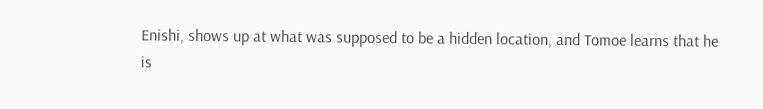Enishi, shows up at what was supposed to be a hidden location, and Tomoe learns that he is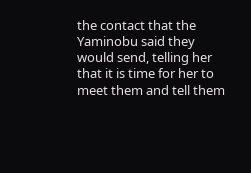the contact that the Yaminobu said they would send, telling her that it is time for her to meet them and tell them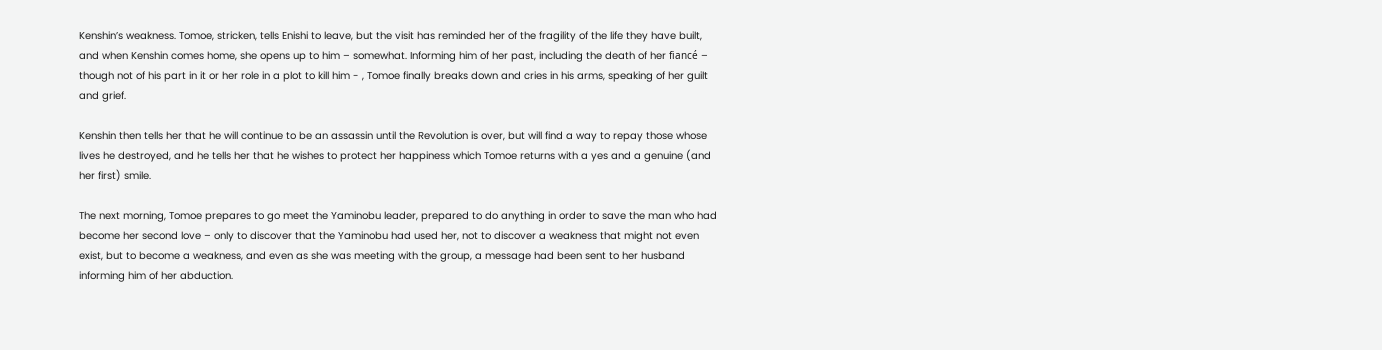Kenshin’s weakness. Tomoe, stricken, tells Enishi to leave, but the visit has reminded her of the fragility of the life they have built, and when Kenshin comes home, she opens up to him – somewhat. Informing him of her past, including the death of her fiancé – though not of his part in it or her role in a plot to kill him - , Tomoe finally breaks down and cries in his arms, speaking of her guilt and grief.

Kenshin then tells her that he will continue to be an assassin until the Revolution is over, but will find a way to repay those whose lives he destroyed, and he tells her that he wishes to protect her happiness which Tomoe returns with a yes and a genuine (and her first) smile.

The next morning, Tomoe prepares to go meet the Yaminobu leader, prepared to do anything in order to save the man who had become her second love – only to discover that the Yaminobu had used her, not to discover a weakness that might not even exist, but to become a weakness, and even as she was meeting with the group, a message had been sent to her husband informing him of her abduction.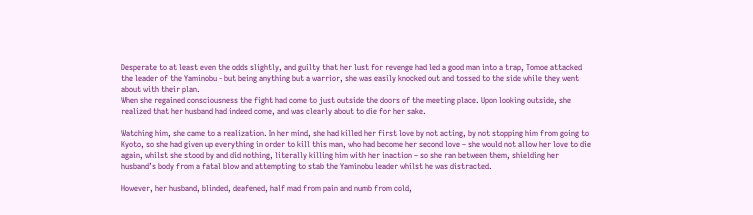Desperate to at least even the odds slightly, and guilty that her lust for revenge had led a good man into a trap, Tomoe attacked the leader of the Yaminobu - but being anything but a warrior, she was easily knocked out and tossed to the side while they went about with their plan.
When she regained consciousness the fight had come to just outside the doors of the meeting place. Upon looking outside, she realized that her husband had indeed come, and was clearly about to die for her sake.

Watching him, she came to a realization. In her mind, she had killed her first love by not acting, by not stopping him from going to Kyoto, so she had given up everything in order to kill this man, who had become her second love – she would not allow her love to die again, whilst she stood by and did nothing, literally killing him with her inaction – so she ran between them, shielding her husband’s body from a fatal blow and attempting to stab the Yaminobu leader whilst he was distracted.

However, her husband, blinded, deafened, half mad from pain and numb from cold,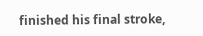finished his final stroke,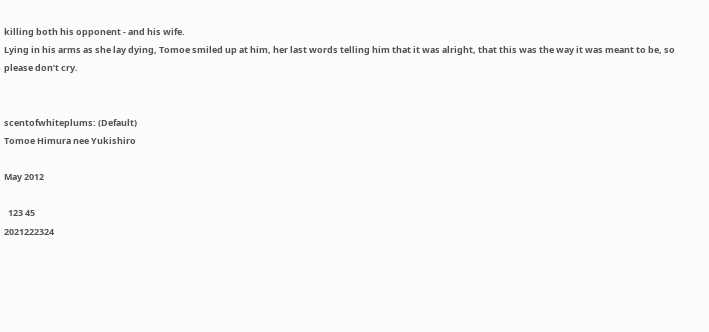killing both his opponent - and his wife.
Lying in his arms as she lay dying, Tomoe smiled up at him, her last words telling him that it was alright, that this was the way it was meant to be, so please don’t cry.


scentofwhiteplums: (Default)
Tomoe Himura nee Yukishiro

May 2012

  123 45
2021222324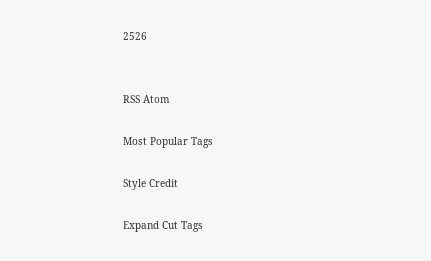2526


RSS Atom

Most Popular Tags

Style Credit

Expand Cut Tags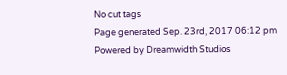No cut tags
Page generated Sep. 23rd, 2017 06:12 pm
Powered by Dreamwidth Studios